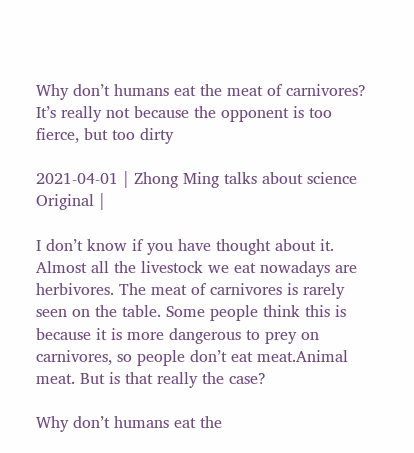Why don’t humans eat the meat of carnivores? It’s really not because the opponent is too fierce, but too dirty

2021-04-01 | Zhong Ming talks about science Original |

I don’t know if you have thought about it. Almost all the livestock we eat nowadays are herbivores. The meat of carnivores is rarely seen on the table. Some people think this is because it is more dangerous to prey on carnivores, so people don’t eat meat.Animal meat. But is that really the case?

Why don’t humans eat the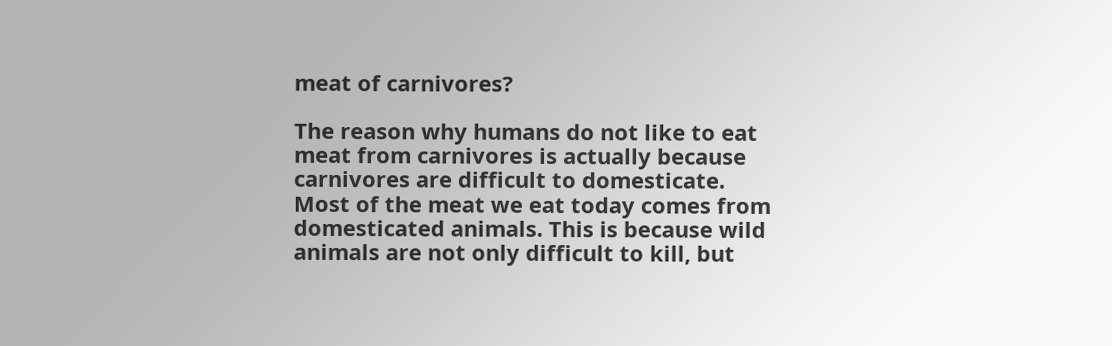meat of carnivores?

The reason why humans do not like to eat meat from carnivores is actually because carnivores are difficult to domesticate. Most of the meat we eat today comes from domesticated animals. This is because wild animals are not only difficult to kill, but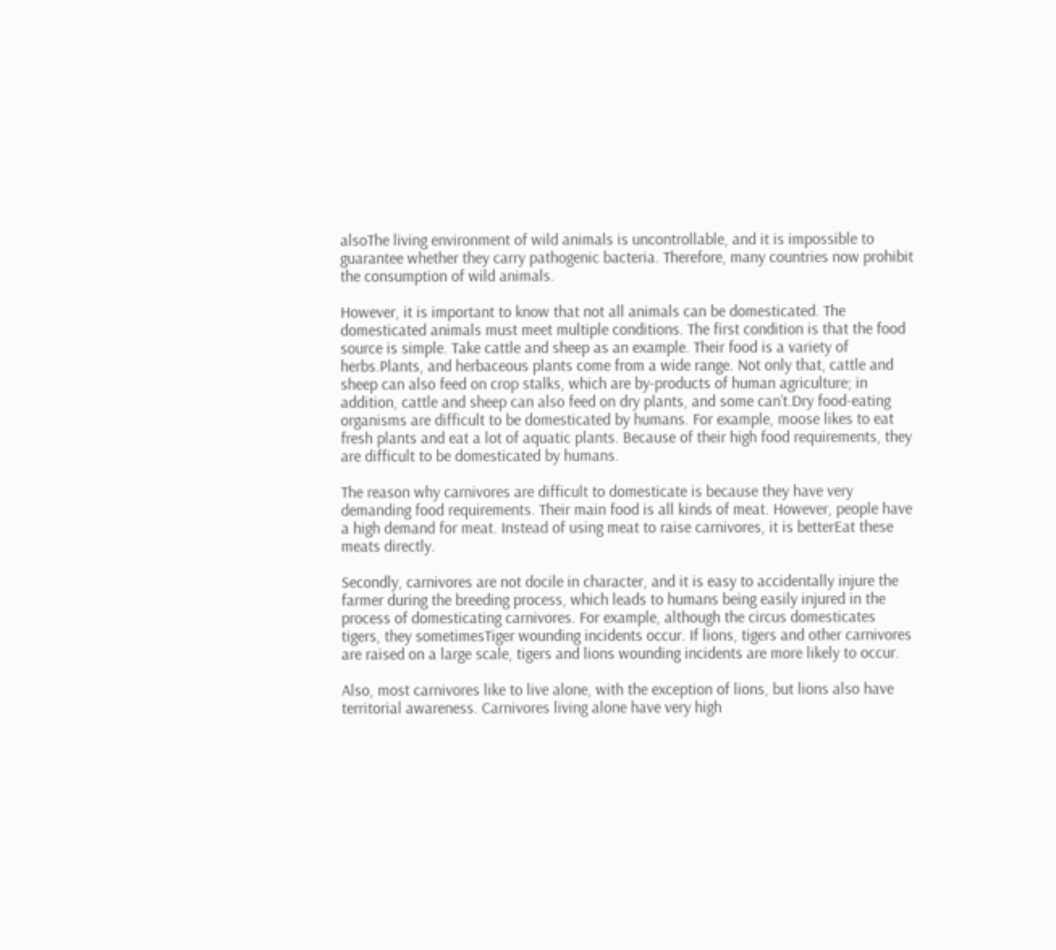alsoThe living environment of wild animals is uncontrollable, and it is impossible to guarantee whether they carry pathogenic bacteria. Therefore, many countries now prohibit the consumption of wild animals.

However, it is important to know that not all animals can be domesticated. The domesticated animals must meet multiple conditions. The first condition is that the food source is simple. Take cattle and sheep as an example. Their food is a variety of herbs.Plants, and herbaceous plants come from a wide range. Not only that, cattle and sheep can also feed on crop stalks, which are by-products of human agriculture; in addition, cattle and sheep can also feed on dry plants, and some can’t.Dry food-eating organisms are difficult to be domesticated by humans. For example, moose likes to eat fresh plants and eat a lot of aquatic plants. Because of their high food requirements, they are difficult to be domesticated by humans.

The reason why carnivores are difficult to domesticate is because they have very demanding food requirements. Their main food is all kinds of meat. However, people have a high demand for meat. Instead of using meat to raise carnivores, it is betterEat these meats directly.

Secondly, carnivores are not docile in character, and it is easy to accidentally injure the farmer during the breeding process, which leads to humans being easily injured in the process of domesticating carnivores. For example, although the circus domesticates tigers, they sometimesTiger wounding incidents occur. If lions, tigers and other carnivores are raised on a large scale, tigers and lions wounding incidents are more likely to occur.

Also, most carnivores like to live alone, with the exception of lions, but lions also have territorial awareness. Carnivores living alone have very high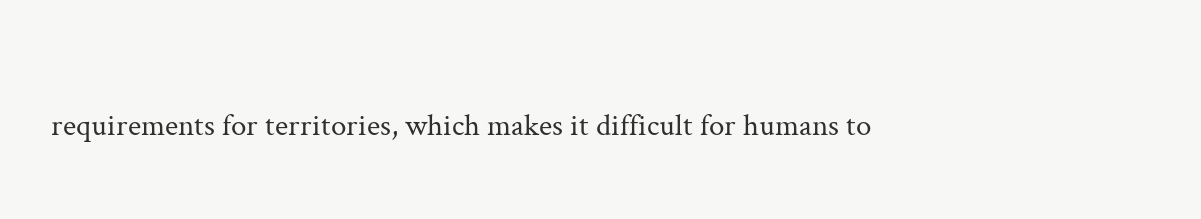requirements for territories, which makes it difficult for humans to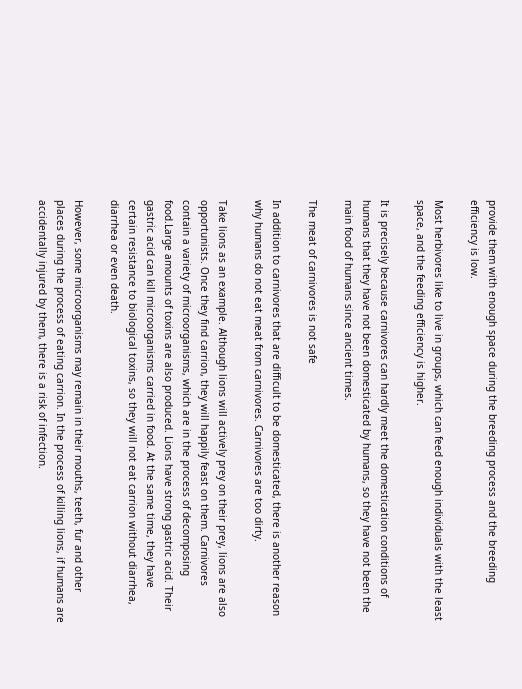provide them with enough space during the breeding process and the breeding efficiency is low.

Most herbivores like to live in groups, which can feed enough individuals with the least space, and the feeding efficiency is higher.

It is precisely because carnivores can hardly meet the domestication conditions of humans that they have not been domesticated by humans, so they have not been the main food of humans since ancient times.

The meat of carnivores is not safe

In addition to carnivores that are difficult to be domesticated, there is another reason why humans do not eat meat from carnivores. Carnivores are too dirty.

Take lions as an example. Although lions will actively prey on their prey, lions are also opportunists. Once they find carrion, they will happily feast on them. Carnivores contain a variety of microorganisms, which are in the process of decomposing food.Large amounts of toxins are also produced. Lions have strong gastric acid. Their gastric acid can kill microorganisms carried in food. At the same time, they have certain resistance to biological toxins, so they will not eat carrion without diarrhea, diarrhea or even death.

However, some microorganisms may remain in their mouths, teeth, fur and other places during the process of eating carrion. In the process of killing lions, if humans are accidentally injured by them, there is a risk of infection.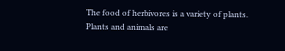The food of herbivores is a variety of plants. Plants and animals are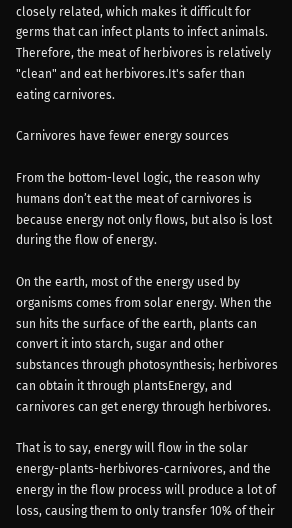closely related, which makes it difficult for germs that can infect plants to infect animals. Therefore, the meat of herbivores is relatively "clean" and eat herbivores.It's safer than eating carnivores.

Carnivores have fewer energy sources

From the bottom-level logic, the reason why humans don’t eat the meat of carnivores is because energy not only flows, but also is lost during the flow of energy.

On the earth, most of the energy used by organisms comes from solar energy. When the sun hits the surface of the earth, plants can convert it into starch, sugar and other substances through photosynthesis; herbivores can obtain it through plantsEnergy, and carnivores can get energy through herbivores.

That is to say, energy will flow in the solar energy-plants-herbivores-carnivores, and the energy in the flow process will produce a lot of loss, causing them to only transfer 10% of their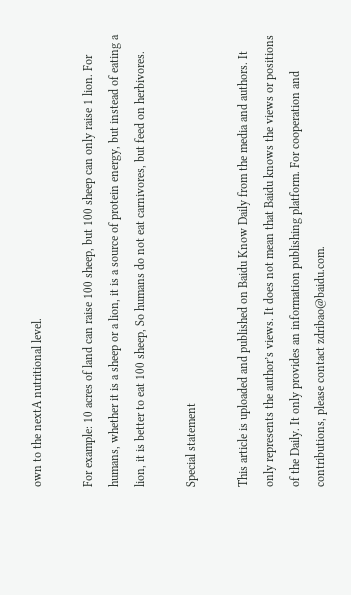own to the nextA nutritional level.

For example: 10 acres of land can raise 100 sheep, but 100 sheep can only raise 1 lion. For humans, whether it is a sheep or a lion, it is a source of protein energy, but instead of eating a lion, it is better to eat 100 sheep, So humans do not eat carnivores, but feed on herbivores.

Special statement

This article is uploaded and published on Baidu Know Daily from the media and authors. It only represents the author’s views. It does not mean that Baidu knows the views or positions of the Daily. It only provides an information publishing platform. For cooperation and contributions, please contact zdribao@baidu.com.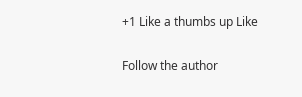+1 Like a thumbs up Like

Follow the author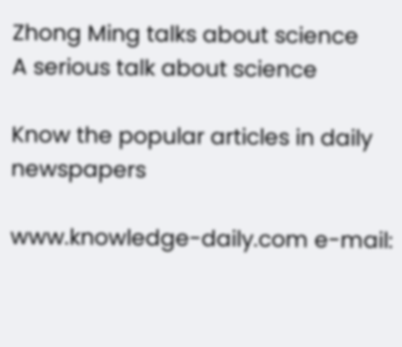Zhong Ming talks about science
A serious talk about science

Know the popular articles in daily newspapers

www.knowledge-daily.com e-mail: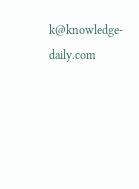k@knowledge-daily.com